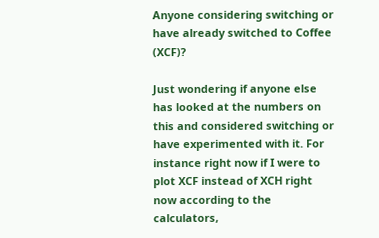Anyone considering switching or have already switched to Coffee (XCF)?

Just wondering if anyone else has looked at the numbers on this and considered switching or have experimented with it. For instance right now if I were to plot XCF instead of XCH right now according to the calculators,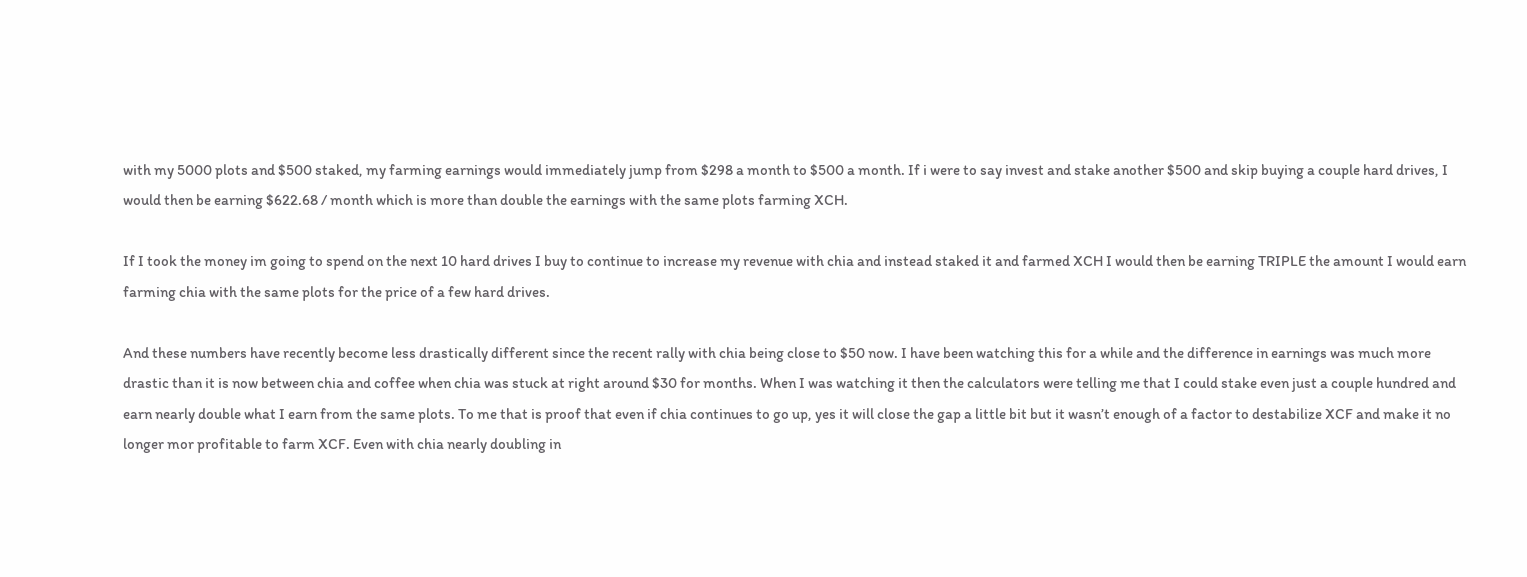with my 5000 plots and $500 staked, my farming earnings would immediately jump from $298 a month to $500 a month. If i were to say invest and stake another $500 and skip buying a couple hard drives, I would then be earning $622.68 / month which is more than double the earnings with the same plots farming XCH.

If I took the money im going to spend on the next 10 hard drives I buy to continue to increase my revenue with chia and instead staked it and farmed XCH I would then be earning TRIPLE the amount I would earn farming chia with the same plots for the price of a few hard drives.

And these numbers have recently become less drastically different since the recent rally with chia being close to $50 now. I have been watching this for a while and the difference in earnings was much more drastic than it is now between chia and coffee when chia was stuck at right around $30 for months. When I was watching it then the calculators were telling me that I could stake even just a couple hundred and earn nearly double what I earn from the same plots. To me that is proof that even if chia continues to go up, yes it will close the gap a little bit but it wasn’t enough of a factor to destabilize XCF and make it no longer mor profitable to farm XCF. Even with chia nearly doubling in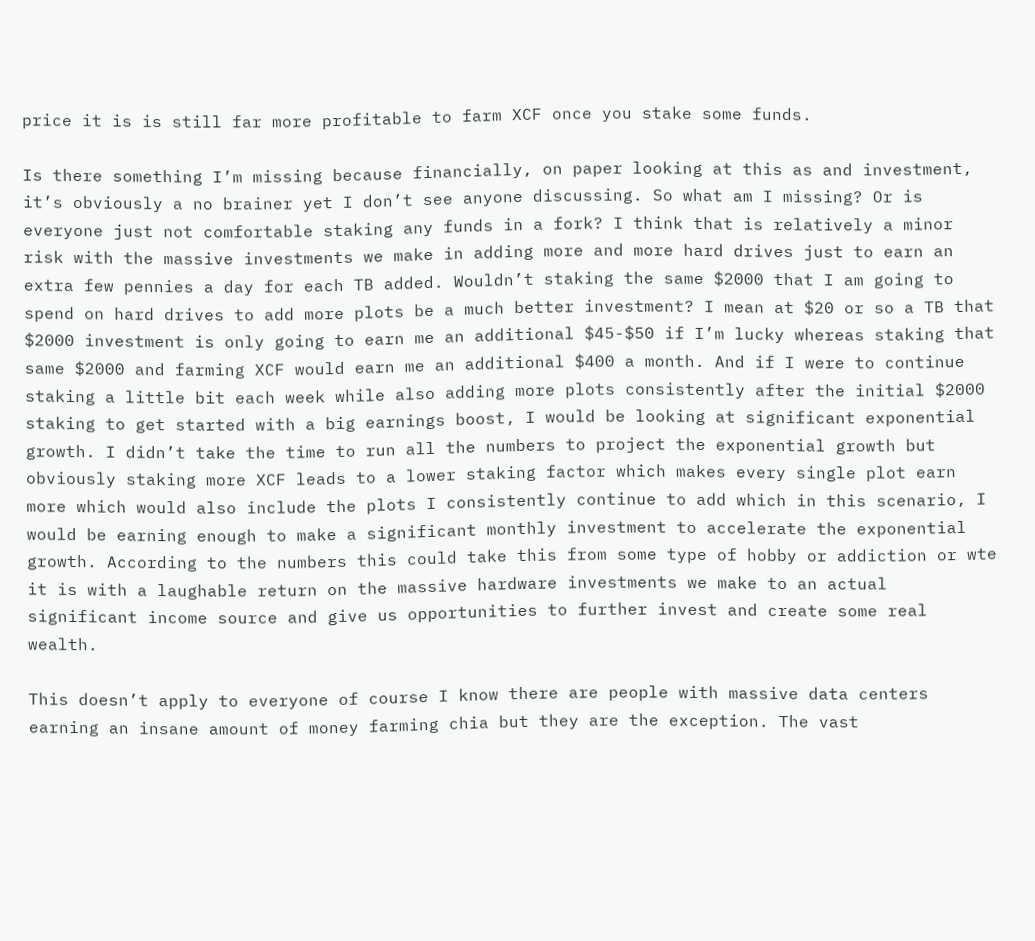price it is is still far more profitable to farm XCF once you stake some funds.

Is there something I’m missing because financially, on paper looking at this as and investment, it’s obviously a no brainer yet I don’t see anyone discussing. So what am I missing? Or is everyone just not comfortable staking any funds in a fork? I think that is relatively a minor risk with the massive investments we make in adding more and more hard drives just to earn an extra few pennies a day for each TB added. Wouldn’t staking the same $2000 that I am going to spend on hard drives to add more plots be a much better investment? I mean at $20 or so a TB that $2000 investment is only going to earn me an additional $45-$50 if I’m lucky whereas staking that same $2000 and farming XCF would earn me an additional $400 a month. And if I were to continue staking a little bit each week while also adding more plots consistently after the initial $2000 staking to get started with a big earnings boost, I would be looking at significant exponential growth. I didn’t take the time to run all the numbers to project the exponential growth but obviously staking more XCF leads to a lower staking factor which makes every single plot earn more which would also include the plots I consistently continue to add which in this scenario, I would be earning enough to make a significant monthly investment to accelerate the exponential growth. According to the numbers this could take this from some type of hobby or addiction or wte it is with a laughable return on the massive hardware investments we make to an actual significant income source and give us opportunities to further invest and create some real wealth.

This doesn’t apply to everyone of course I know there are people with massive data centers earning an insane amount of money farming chia but they are the exception. The vast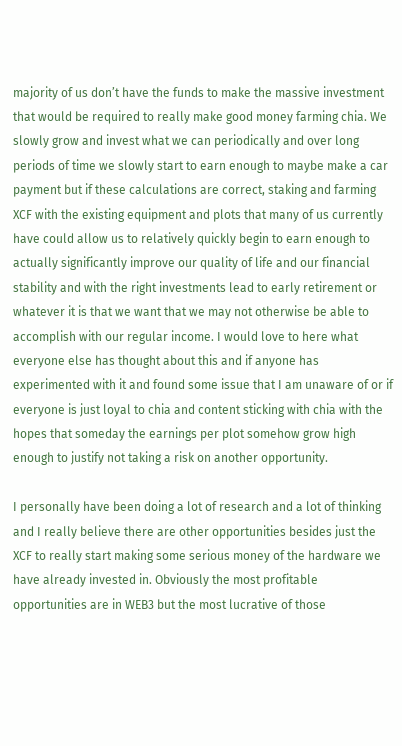majority of us don’t have the funds to make the massive investment that would be required to really make good money farming chia. We slowly grow and invest what we can periodically and over long periods of time we slowly start to earn enough to maybe make a car payment but if these calculations are correct, staking and farming XCF with the existing equipment and plots that many of us currently have could allow us to relatively quickly begin to earn enough to actually significantly improve our quality of life and our financial stability and with the right investments lead to early retirement or whatever it is that we want that we may not otherwise be able to accomplish with our regular income. I would love to here what everyone else has thought about this and if anyone has experimented with it and found some issue that I am unaware of or if everyone is just loyal to chia and content sticking with chia with the hopes that someday the earnings per plot somehow grow high enough to justify not taking a risk on another opportunity.

I personally have been doing a lot of research and a lot of thinking and I really believe there are other opportunities besides just the XCF to really start making some serious money of the hardware we have already invested in. Obviously the most profitable opportunities are in WEB3 but the most lucrative of those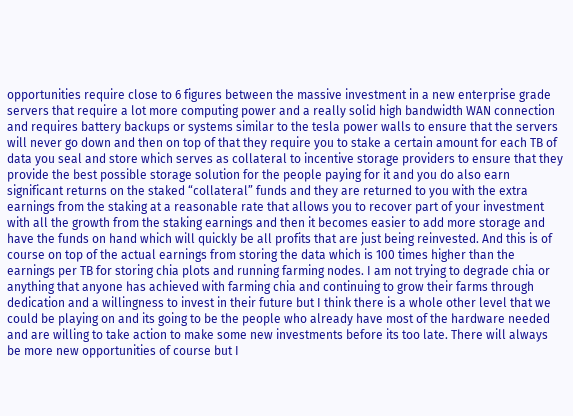opportunities require close to 6 figures between the massive investment in a new enterprise grade servers that require a lot more computing power and a really solid high bandwidth WAN connection and requires battery backups or systems similar to the tesla power walls to ensure that the servers will never go down and then on top of that they require you to stake a certain amount for each TB of data you seal and store which serves as collateral to incentive storage providers to ensure that they provide the best possible storage solution for the people paying for it and you do also earn significant returns on the staked “collateral” funds and they are returned to you with the extra earnings from the staking at a reasonable rate that allows you to recover part of your investment with all the growth from the staking earnings and then it becomes easier to add more storage and have the funds on hand which will quickly be all profits that are just being reinvested. And this is of course on top of the actual earnings from storing the data which is 100 times higher than the earnings per TB for storing chia plots and running farming nodes. I am not trying to degrade chia or anything that anyone has achieved with farming chia and continuing to grow their farms through dedication and a willingness to invest in their future but I think there is a whole other level that we could be playing on and its going to be the people who already have most of the hardware needed and are willing to take action to make some new investments before its too late. There will always be more new opportunities of course but I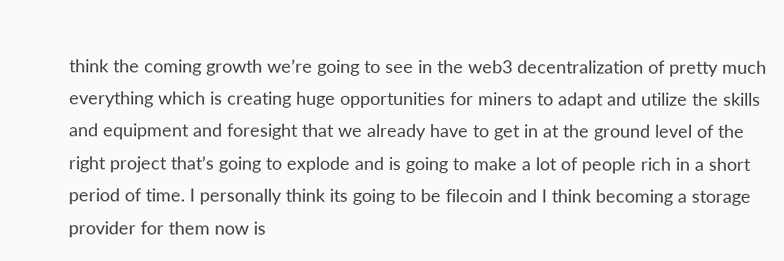think the coming growth we’re going to see in the web3 decentralization of pretty much everything which is creating huge opportunities for miners to adapt and utilize the skills and equipment and foresight that we already have to get in at the ground level of the right project that’s going to explode and is going to make a lot of people rich in a short period of time. I personally think its going to be filecoin and I think becoming a storage provider for them now is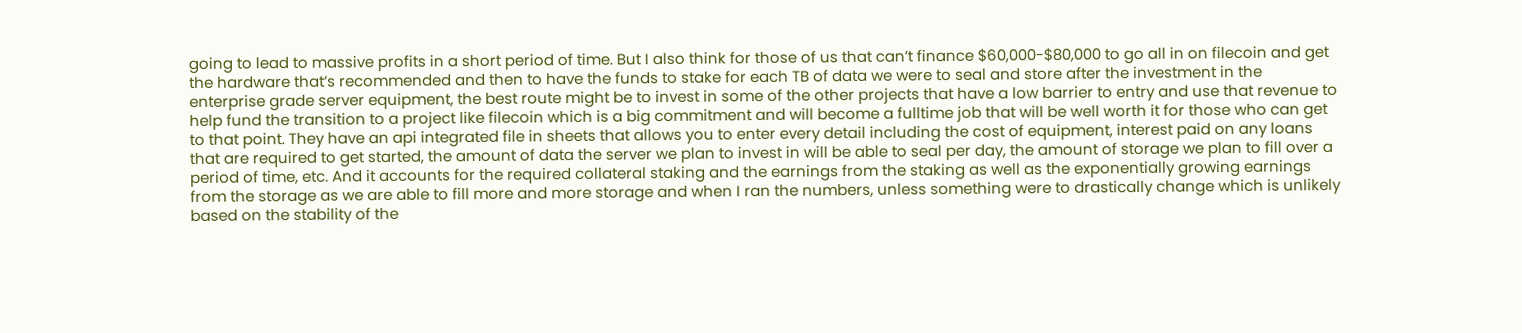going to lead to massive profits in a short period of time. But I also think for those of us that can’t finance $60,000-$80,000 to go all in on filecoin and get the hardware that’s recommended and then to have the funds to stake for each TB of data we were to seal and store after the investment in the enterprise grade server equipment, the best route might be to invest in some of the other projects that have a low barrier to entry and use that revenue to help fund the transition to a project like filecoin which is a big commitment and will become a fulltime job that will be well worth it for those who can get to that point. They have an api integrated file in sheets that allows you to enter every detail including the cost of equipment, interest paid on any loans that are required to get started, the amount of data the server we plan to invest in will be able to seal per day, the amount of storage we plan to fill over a period of time, etc. And it accounts for the required collateral staking and the earnings from the staking as well as the exponentially growing earnings from the storage as we are able to fill more and more storage and when I ran the numbers, unless something were to drastically change which is unlikely based on the stability of the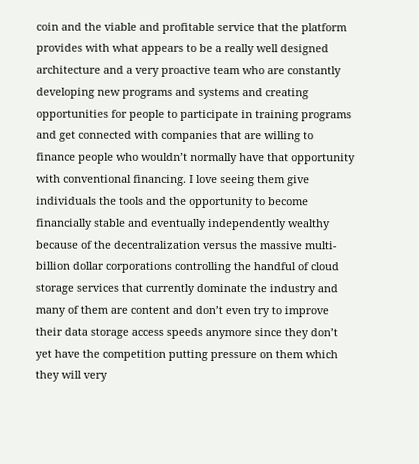coin and the viable and profitable service that the platform provides with what appears to be a really well designed architecture and a very proactive team who are constantly developing new programs and systems and creating opportunities for people to participate in training programs and get connected with companies that are willing to finance people who wouldn’t normally have that opportunity with conventional financing. I love seeing them give individuals the tools and the opportunity to become financially stable and eventually independently wealthy because of the decentralization versus the massive multi-billion dollar corporations controlling the handful of cloud storage services that currently dominate the industry and many of them are content and don’t even try to improve their data storage access speeds anymore since they don’t yet have the competition putting pressure on them which they will very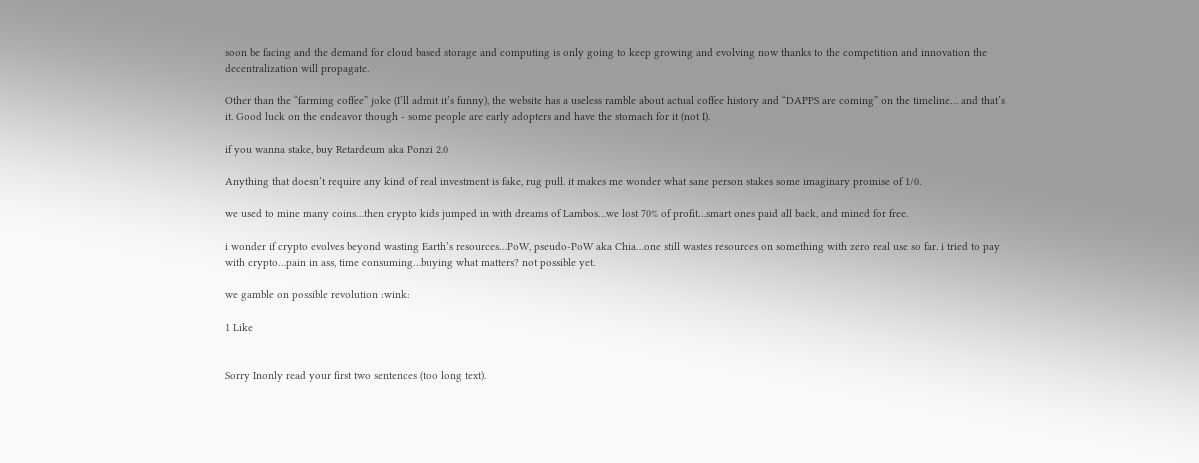soon be facing and the demand for cloud based storage and computing is only going to keep growing and evolving now thanks to the competition and innovation the decentralization will propagate.

Other than the “farming coffee” joke (I’ll admit it’s funny), the website has a useless ramble about actual coffee history and “DAPPS are coming” on the timeline… and that’s it. Good luck on the endeavor though - some people are early adopters and have the stomach for it (not I).

if you wanna stake, buy Retardeum aka Ponzi 2.0

Anything that doesn’t require any kind of real investment is fake, rug pull. it makes me wonder what sane person stakes some imaginary promise of 1/0.

we used to mine many coins…then crypto kids jumped in with dreams of Lambos…we lost 70% of profit…smart ones paid all back, and mined for free.

i wonder if crypto evolves beyond wasting Earth’s resources…PoW, pseudo-PoW aka Chia…one still wastes resources on something with zero real use so far. i tried to pay with crypto…pain in ass, time consuming…buying what matters? not possible yet.

we gamble on possible revolution :wink:

1 Like


Sorry Inonly read your first two sentences (too long text).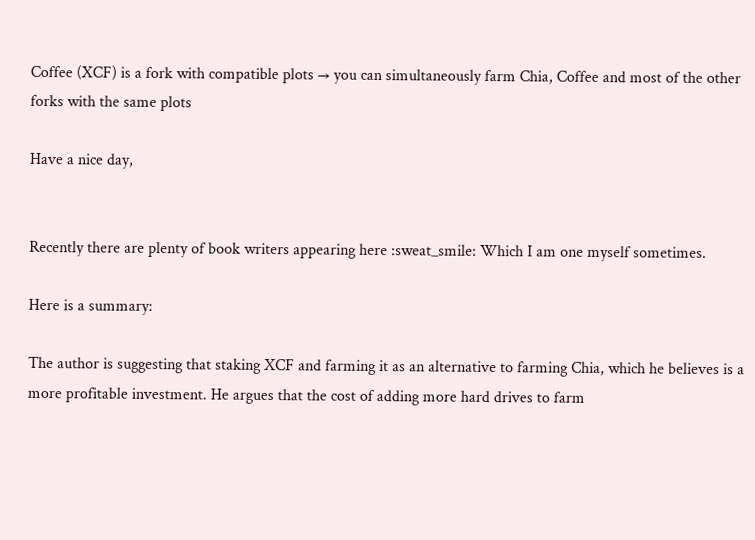Coffee (XCF) is a fork with compatible plots → you can simultaneously farm Chia, Coffee and most of the other forks with the same plots

Have a nice day,


Recently there are plenty of book writers appearing here :sweat_smile: Which I am one myself sometimes.

Here is a summary:

The author is suggesting that staking XCF and farming it as an alternative to farming Chia, which he believes is a more profitable investment. He argues that the cost of adding more hard drives to farm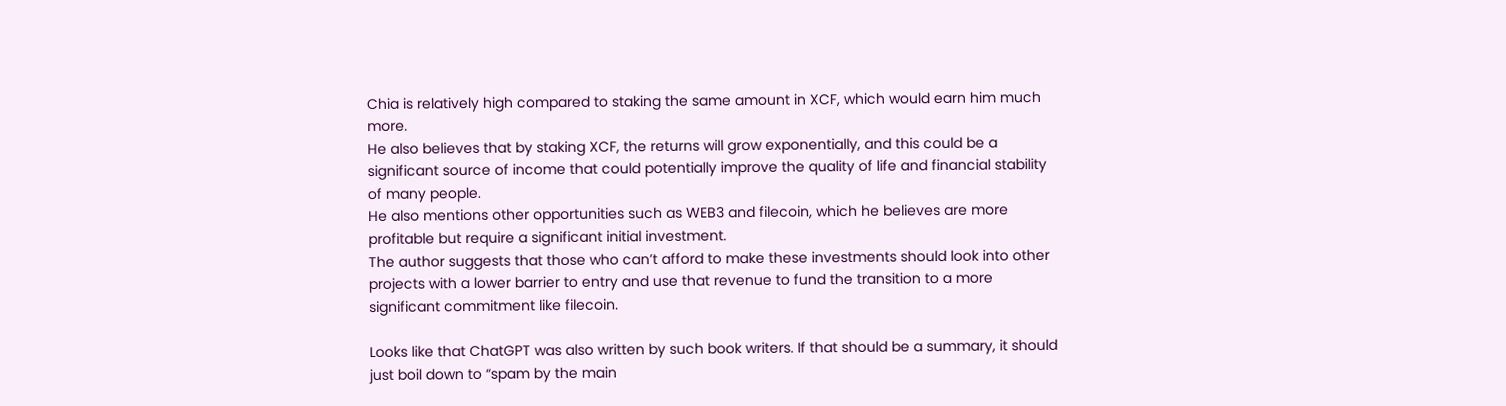Chia is relatively high compared to staking the same amount in XCF, which would earn him much more.
He also believes that by staking XCF, the returns will grow exponentially, and this could be a significant source of income that could potentially improve the quality of life and financial stability of many people.
He also mentions other opportunities such as WEB3 and filecoin, which he believes are more profitable but require a significant initial investment.
The author suggests that those who can’t afford to make these investments should look into other projects with a lower barrier to entry and use that revenue to fund the transition to a more significant commitment like filecoin.

Looks like that ChatGPT was also written by such book writers. If that should be a summary, it should just boil down to “spam by the main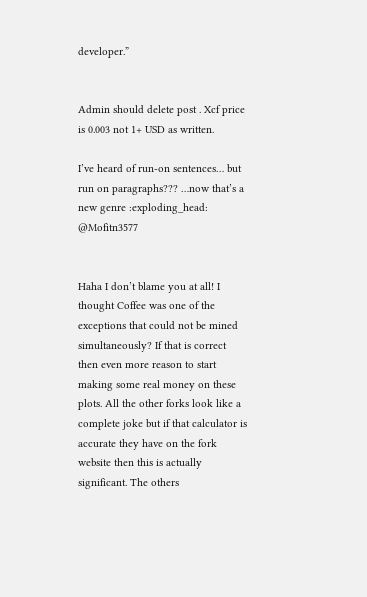developer.”


Admin should delete post . Xcf price is 0.003 not 1+ USD as written.

I’ve heard of run-on sentences… but run on paragraphs??? …now that’s a new genre :exploding_head: @Mofitn3577


Haha I don’t blame you at all! I thought Coffee was one of the exceptions that could not be mined simultaneously? If that is correct then even more reason to start making some real money on these plots. All the other forks look like a complete joke but if that calculator is accurate they have on the fork website then this is actually significant. The others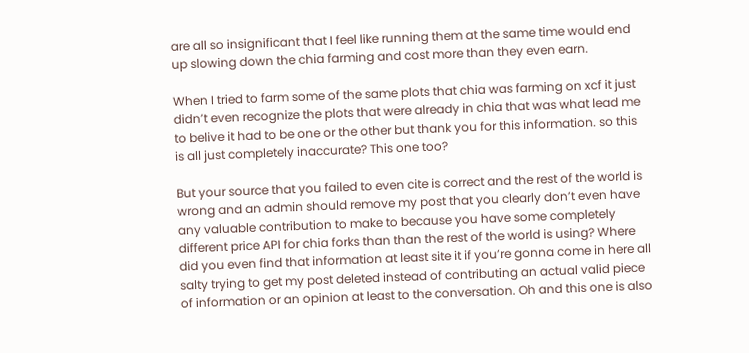are all so insignificant that I feel like running them at the same time would end up slowing down the chia farming and cost more than they even earn.

When I tried to farm some of the same plots that chia was farming on xcf it just didn’t even recognize the plots that were already in chia that was what lead me to belive it had to be one or the other but thank you for this information. so this is all just completely inaccurate? This one too?

But your source that you failed to even cite is correct and the rest of the world is wrong and an admin should remove my post that you clearly don’t even have any valuable contribution to make to because you have some completely different price API for chia forks than than the rest of the world is using? Where did you even find that information at least site it if you’re gonna come in here all salty trying to get my post deleted instead of contributing an actual valid piece of information or an opinion at least to the conversation. Oh and this one is also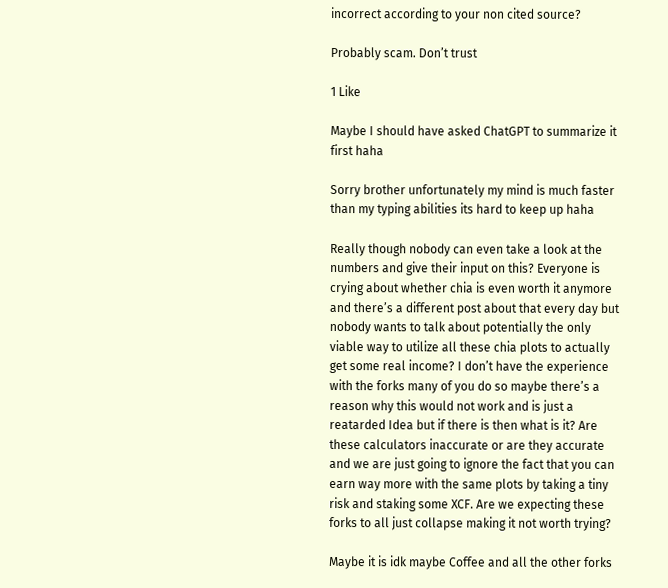incorrect according to your non cited source?

Probably scam. Don’t trust

1 Like

Maybe I should have asked ChatGPT to summarize it first haha

Sorry brother unfortunately my mind is much faster than my typing abilities its hard to keep up haha

Really though nobody can even take a look at the numbers and give their input on this? Everyone is crying about whether chia is even worth it anymore and there’s a different post about that every day but nobody wants to talk about potentially the only viable way to utilize all these chia plots to actually get some real income? I don’t have the experience with the forks many of you do so maybe there’s a reason why this would not work and is just a reatarded Idea but if there is then what is it? Are these calculators inaccurate or are they accurate and we are just going to ignore the fact that you can earn way more with the same plots by taking a tiny risk and staking some XCF. Are we expecting these forks to all just collapse making it not worth trying?

Maybe it is idk maybe Coffee and all the other forks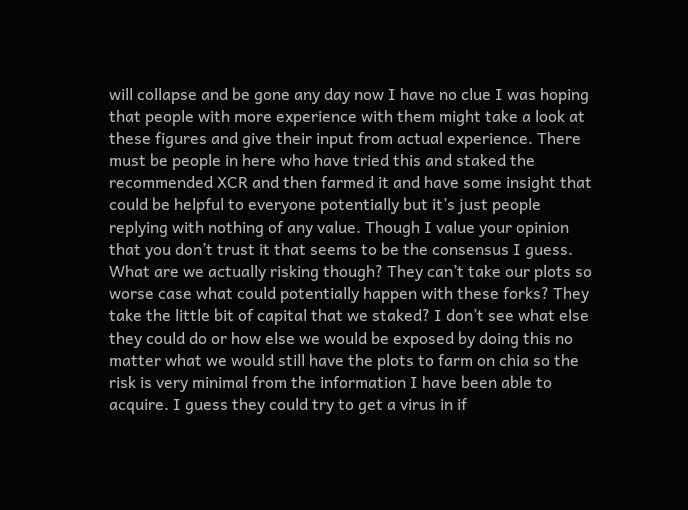will collapse and be gone any day now I have no clue I was hoping that people with more experience with them might take a look at these figures and give their input from actual experience. There must be people in here who have tried this and staked the recommended XCR and then farmed it and have some insight that could be helpful to everyone potentially but it’s just people replying with nothing of any value. Though I value your opinion that you don’t trust it that seems to be the consensus I guess. What are we actually risking though? They can’t take our plots so worse case what could potentially happen with these forks? They take the little bit of capital that we staked? I don’t see what else they could do or how else we would be exposed by doing this no matter what we would still have the plots to farm on chia so the risk is very minimal from the information I have been able to acquire. I guess they could try to get a virus in if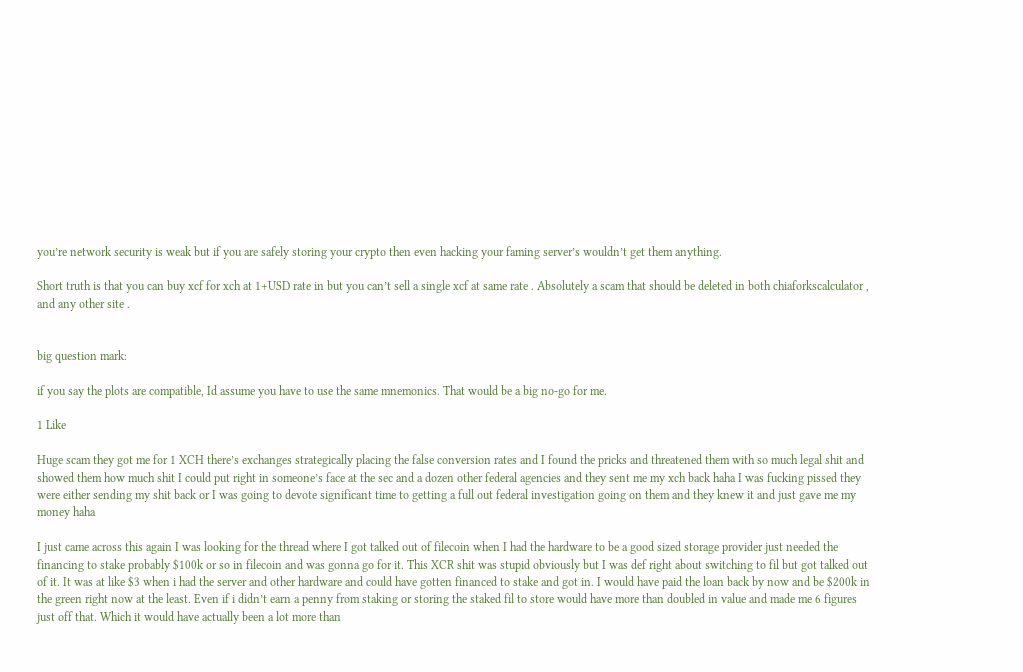you’re network security is weak but if you are safely storing your crypto then even hacking your faming server’s wouldn’t get them anything.

Short truth is that you can buy xcf for xch at 1+USD rate in but you can’t sell a single xcf at same rate . Absolutely a scam that should be deleted in both chiaforkscalculator , and any other site .


big question mark:

if you say the plots are compatible, Id assume you have to use the same mnemonics. That would be a big no-go for me.

1 Like

Huge scam they got me for 1 XCH there’s exchanges strategically placing the false conversion rates and I found the pricks and threatened them with so much legal shit and showed them how much shit I could put right in someone’s face at the sec and a dozen other federal agencies and they sent me my xch back haha I was fucking pissed they were either sending my shit back or I was going to devote significant time to getting a full out federal investigation going on them and they knew it and just gave me my money haha

I just came across this again I was looking for the thread where I got talked out of filecoin when I had the hardware to be a good sized storage provider just needed the financing to stake probably $100k or so in filecoin and was gonna go for it. This XCR shit was stupid obviously but I was def right about switching to fil but got talked out of it. It was at like $3 when i had the server and other hardware and could have gotten financed to stake and got in. I would have paid the loan back by now and be $200k in the green right now at the least. Even if i didn’t earn a penny from staking or storing the staked fil to store would have more than doubled in value and made me 6 figures just off that. Which it would have actually been a lot more than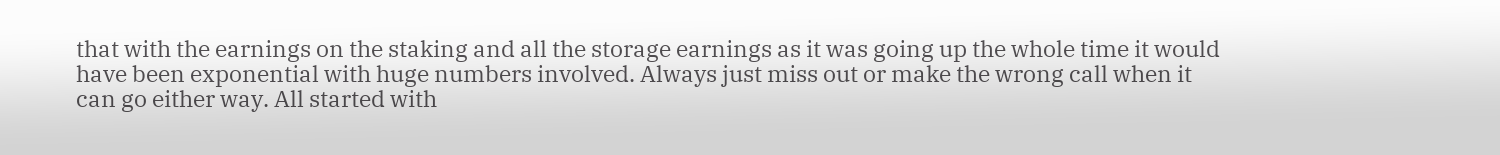that with the earnings on the staking and all the storage earnings as it was going up the whole time it would have been exponential with huge numbers involved. Always just miss out or make the wrong call when it can go either way. All started with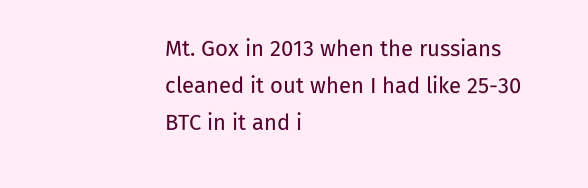Mt. Gox in 2013 when the russians cleaned it out when I had like 25-30 BTC in it and i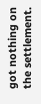got nothing on the settlement.